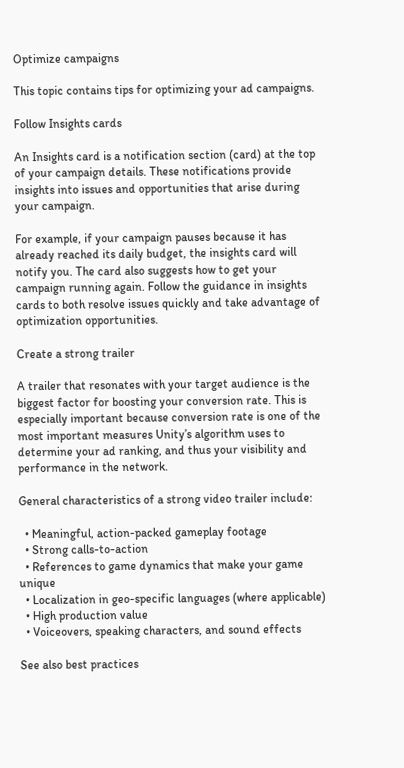Optimize campaigns

This topic contains tips for optimizing your ad campaigns.

Follow Insights cards

An Insights card is a notification section (card) at the top of your campaign details. These notifications provide insights into issues and opportunities that arise during your campaign.

For example, if your campaign pauses because it has already reached its daily budget, the insights card will notify you. The card also suggests how to get your campaign running again. Follow the guidance in insights cards to both resolve issues quickly and take advantage of optimization opportunities.

Create a strong trailer

A trailer that resonates with your target audience is the biggest factor for boosting your conversion rate. This is especially important because conversion rate is one of the most important measures Unity’s algorithm uses to determine your ad ranking, and thus your visibility and performance in the network.

General characteristics of a strong video trailer include:

  • Meaningful, action-packed gameplay footage
  • Strong calls-to-action
  • References to game dynamics that make your game unique
  • Localization in geo-specific languages (where applicable)
  • High production value
  • Voiceovers, speaking characters, and sound effects

See also best practices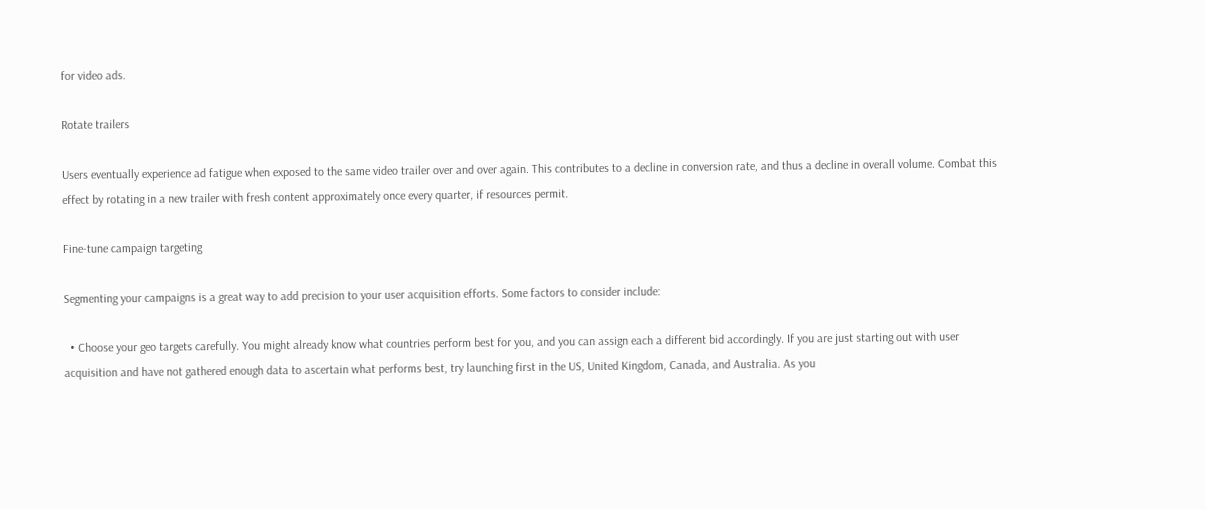for video ads.

Rotate trailers

Users eventually experience ad fatigue when exposed to the same video trailer over and over again. This contributes to a decline in conversion rate, and thus a decline in overall volume. Combat this effect by rotating in a new trailer with fresh content approximately once every quarter, if resources permit.

Fine-tune campaign targeting

Segmenting your campaigns is a great way to add precision to your user acquisition efforts. Some factors to consider include:

  • Choose your geo targets carefully. You might already know what countries perform best for you, and you can assign each a different bid accordingly. If you are just starting out with user acquisition and have not gathered enough data to ascertain what performs best, try launching first in the US, United Kingdom, Canada, and Australia. As you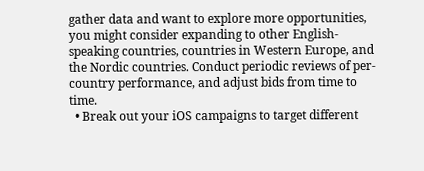gather data and want to explore more opportunities, you might consider expanding to other English-speaking countries, countries in Western Europe, and the Nordic countries. Conduct periodic reviews of per-country performance, and adjust bids from time to time.
  • Break out your iOS campaigns to target different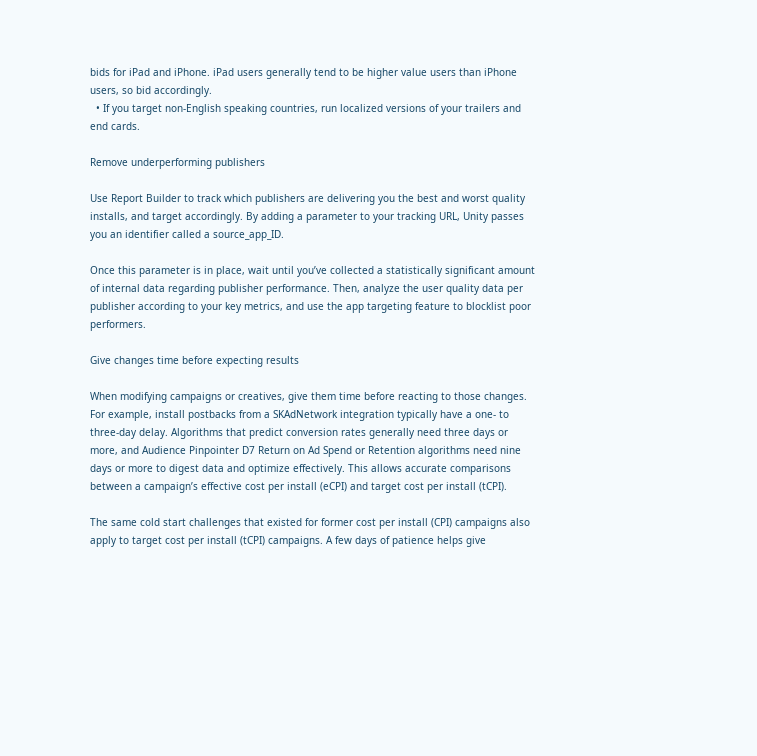bids for iPad and iPhone. iPad users generally tend to be higher value users than iPhone users, so bid accordingly.
  • If you target non-English speaking countries, run localized versions of your trailers and end cards.

Remove underperforming publishers

Use Report Builder to track which publishers are delivering you the best and worst quality installs, and target accordingly. By adding a parameter to your tracking URL, Unity passes you an identifier called a source_app_ID.

Once this parameter is in place, wait until you’ve collected a statistically significant amount of internal data regarding publisher performance. Then, analyze the user quality data per publisher according to your key metrics, and use the app targeting feature to blocklist poor performers.

Give changes time before expecting results

When modifying campaigns or creatives, give them time before reacting to those changes. For example, install postbacks from a SKAdNetwork integration typically have a one- to three-day delay. Algorithms that predict conversion rates generally need three days or more, and Audience Pinpointer D7 Return on Ad Spend or Retention algorithms need nine days or more to digest data and optimize effectively. This allows accurate comparisons between a campaign’s effective cost per install (eCPI) and target cost per install (tCPI).

The same cold start challenges that existed for former cost per install (CPI) campaigns also apply to target cost per install (tCPI) campaigns. A few days of patience helps give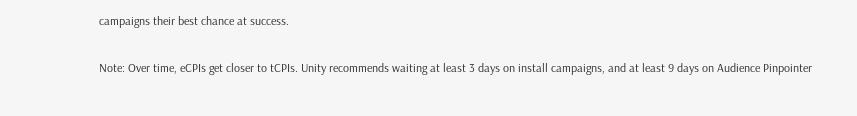campaigns their best chance at success.

Note: Over time, eCPIs get closer to tCPIs. Unity recommends waiting at least 3 days on install campaigns, and at least 9 days on Audience Pinpointer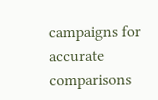campaigns for accurate comparisons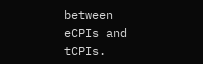between eCPIs and tCPIs.